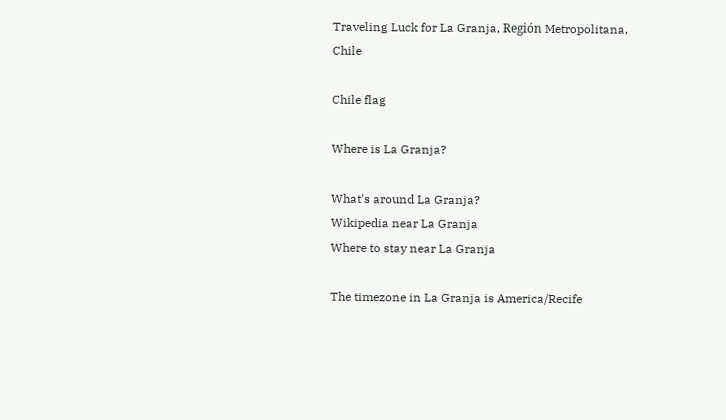Traveling Luck for La Granja, Región Metropolitana, Chile

Chile flag

Where is La Granja?

What's around La Granja?
Wikipedia near La Granja
Where to stay near La Granja

The timezone in La Granja is America/Recife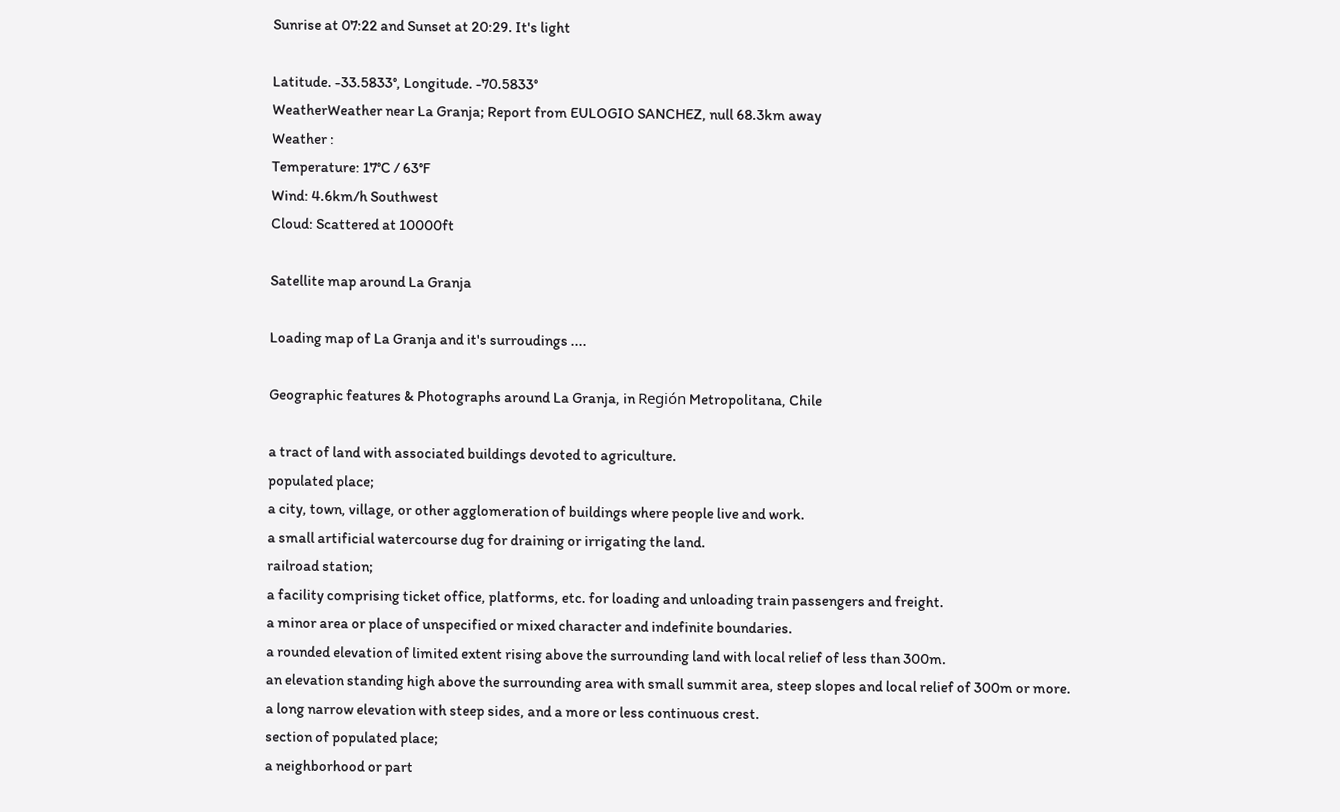Sunrise at 07:22 and Sunset at 20:29. It's light

Latitude. -33.5833°, Longitude. -70.5833°
WeatherWeather near La Granja; Report from EULOGIO SANCHEZ, null 68.3km away
Weather :
Temperature: 17°C / 63°F
Wind: 4.6km/h Southwest
Cloud: Scattered at 10000ft

Satellite map around La Granja

Loading map of La Granja and it's surroudings ....

Geographic features & Photographs around La Granja, in Región Metropolitana, Chile

a tract of land with associated buildings devoted to agriculture.
populated place;
a city, town, village, or other agglomeration of buildings where people live and work.
a small artificial watercourse dug for draining or irrigating the land.
railroad station;
a facility comprising ticket office, platforms, etc. for loading and unloading train passengers and freight.
a minor area or place of unspecified or mixed character and indefinite boundaries.
a rounded elevation of limited extent rising above the surrounding land with local relief of less than 300m.
an elevation standing high above the surrounding area with small summit area, steep slopes and local relief of 300m or more.
a long narrow elevation with steep sides, and a more or less continuous crest.
section of populated place;
a neighborhood or part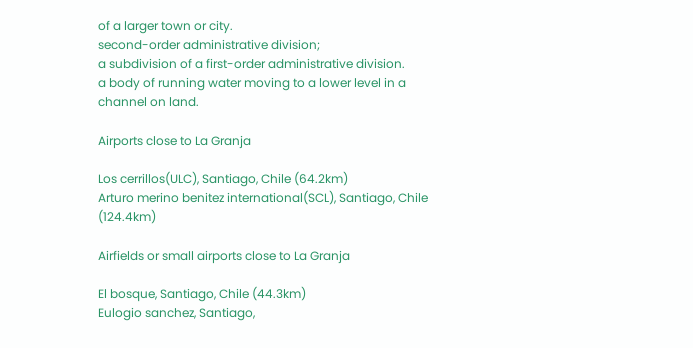of a larger town or city.
second-order administrative division;
a subdivision of a first-order administrative division.
a body of running water moving to a lower level in a channel on land.

Airports close to La Granja

Los cerrillos(ULC), Santiago, Chile (64.2km)
Arturo merino benitez international(SCL), Santiago, Chile (124.4km)

Airfields or small airports close to La Granja

El bosque, Santiago, Chile (44.3km)
Eulogio sanchez, Santiago,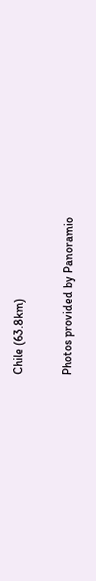Chile (63.8km)

Photos provided by Panoramio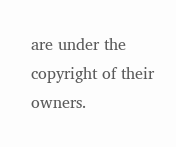are under the copyright of their owners.